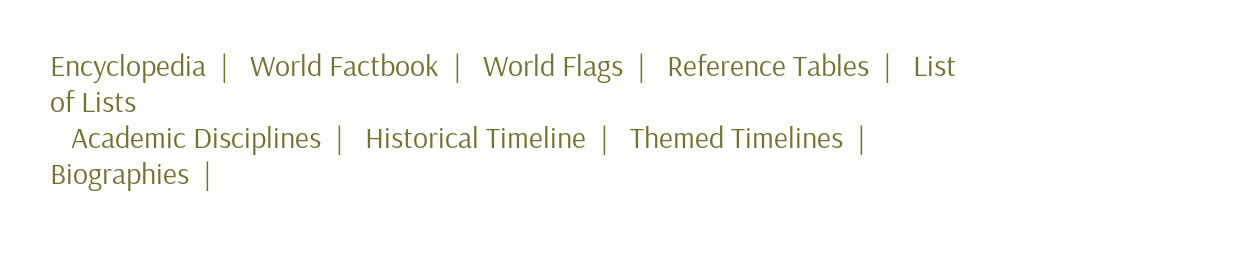Encyclopedia  |   World Factbook  |   World Flags  |   Reference Tables  |   List of Lists
   Academic Disciplines  |   Historical Timeline  |   Themed Timelines  |   Biographies  |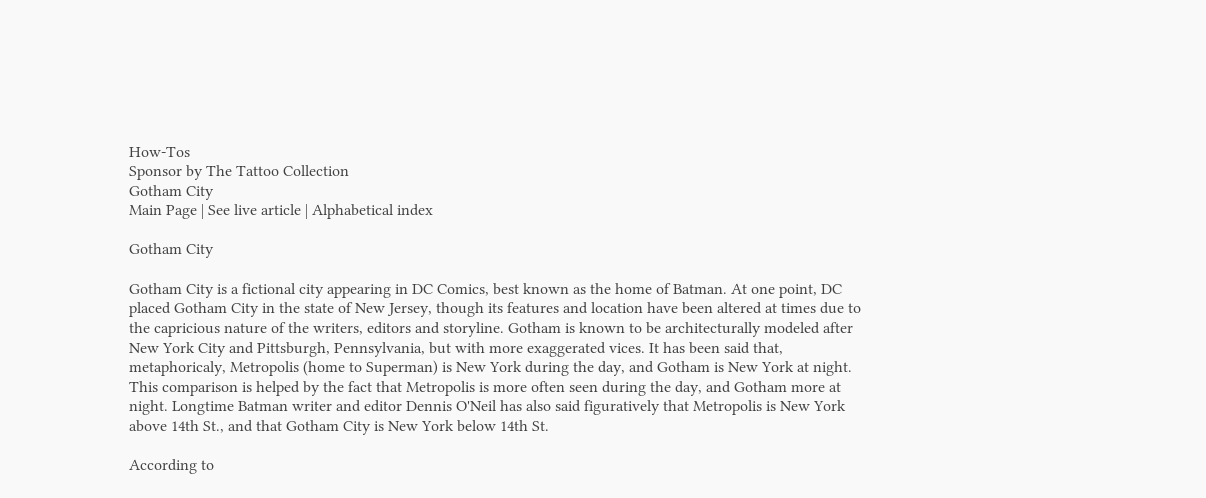How-Tos
Sponsor by The Tattoo Collection
Gotham City
Main Page | See live article | Alphabetical index

Gotham City

Gotham City is a fictional city appearing in DC Comics, best known as the home of Batman. At one point, DC placed Gotham City in the state of New Jersey, though its features and location have been altered at times due to the capricious nature of the writers, editors and storyline. Gotham is known to be architecturally modeled after New York City and Pittsburgh, Pennsylvania, but with more exaggerated vices. It has been said that, metaphoricaly, Metropolis (home to Superman) is New York during the day, and Gotham is New York at night. This comparison is helped by the fact that Metropolis is more often seen during the day, and Gotham more at night. Longtime Batman writer and editor Dennis O'Neil has also said figuratively that Metropolis is New York above 14th St., and that Gotham City is New York below 14th St.

According to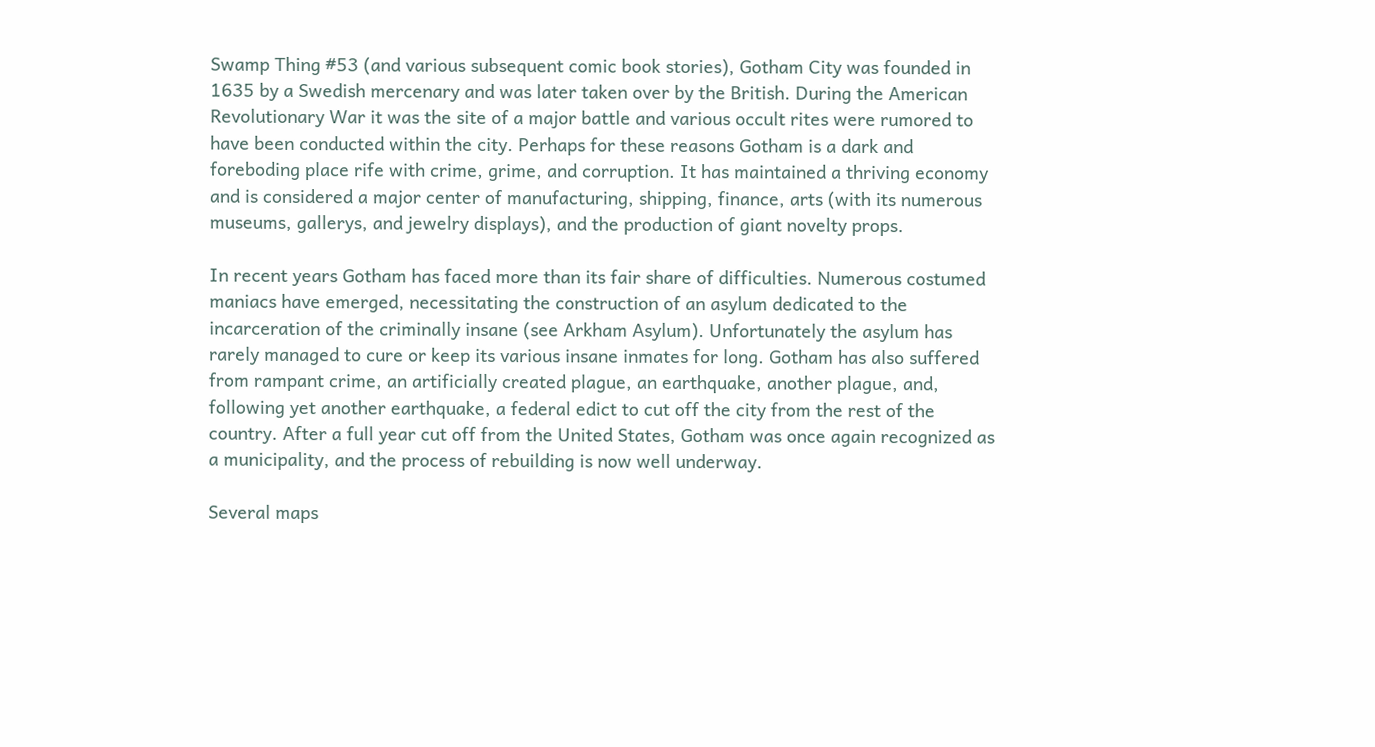Swamp Thing #53 (and various subsequent comic book stories), Gotham City was founded in 1635 by a Swedish mercenary and was later taken over by the British. During the American Revolutionary War it was the site of a major battle and various occult rites were rumored to have been conducted within the city. Perhaps for these reasons Gotham is a dark and foreboding place rife with crime, grime, and corruption. It has maintained a thriving economy and is considered a major center of manufacturing, shipping, finance, arts (with its numerous museums, gallerys, and jewelry displays), and the production of giant novelty props.

In recent years Gotham has faced more than its fair share of difficulties. Numerous costumed maniacs have emerged, necessitating the construction of an asylum dedicated to the incarceration of the criminally insane (see Arkham Asylum). Unfortunately the asylum has rarely managed to cure or keep its various insane inmates for long. Gotham has also suffered from rampant crime, an artificially created plague, an earthquake, another plague, and, following yet another earthquake, a federal edict to cut off the city from the rest of the country. After a full year cut off from the United States, Gotham was once again recognized as a municipality, and the process of rebuilding is now well underway.

Several maps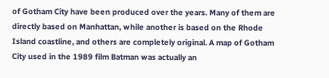of Gotham City have been produced over the years. Many of them are directly based on Manhattan, while another is based on the Rhode Island coastline, and others are completely original. A map of Gotham City used in the 1989 film Batman was actually an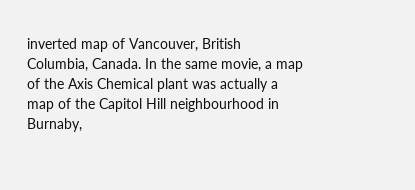inverted map of Vancouver, British Columbia, Canada. In the same movie, a map of the Axis Chemical plant was actually a map of the Capitol Hill neighbourhood in Burnaby,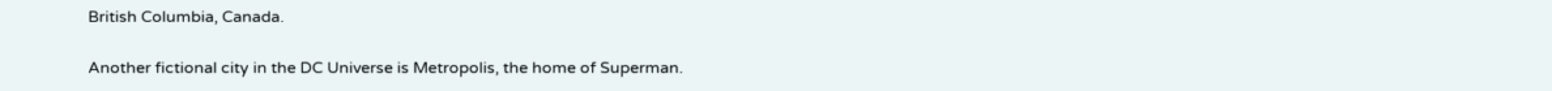British Columbia, Canada.

Another fictional city in the DC Universe is Metropolis, the home of Superman.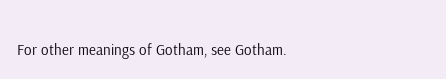For other meanings of Gotham, see Gotham.